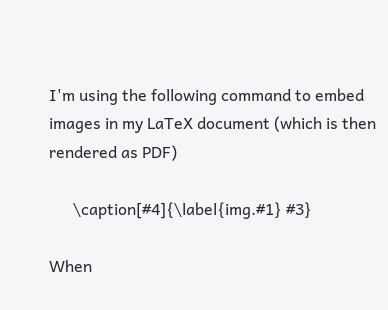I'm using the following command to embed images in my LaTeX document (which is then rendered as PDF)

      \caption[#4]{\label{img.#1} #3}

When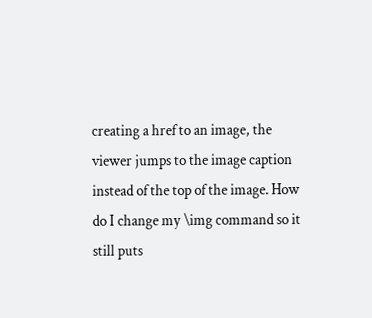creating a href to an image, the viewer jumps to the image caption instead of the top of the image. How do I change my \img command so it still puts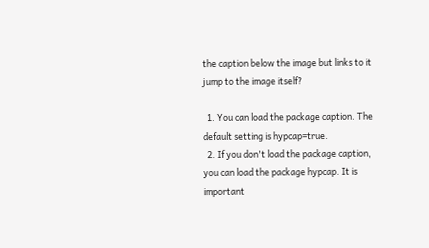the caption below the image but links to it jump to the image itself?

  1. You can load the package caption. The default setting is hypcap=true.
  2. If you don't load the package caption, you can load the package hypcap. It is important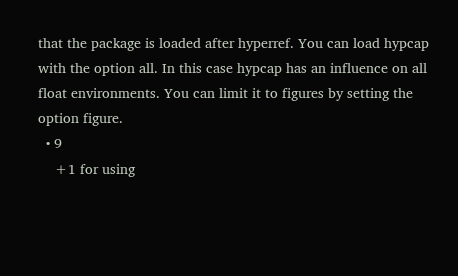that the package is loaded after hyperref. You can load hypcap with the option all. In this case hypcap has an influence on all float environments. You can limit it to figures by setting the option figure.
  • 9
    +1 for using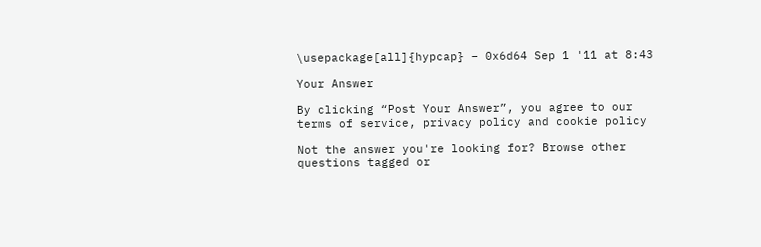\usepackage[all]{hypcap} – 0x6d64 Sep 1 '11 at 8:43

Your Answer

By clicking “Post Your Answer”, you agree to our terms of service, privacy policy and cookie policy

Not the answer you're looking for? Browse other questions tagged or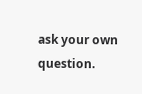ask your own question.